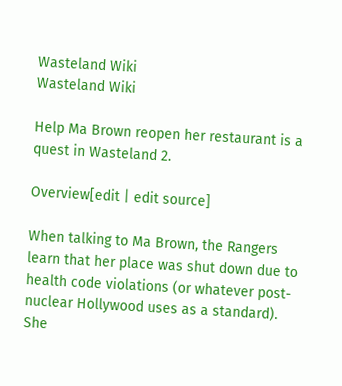Wasteland Wiki
Wasteland Wiki

Help Ma Brown reopen her restaurant is a quest in Wasteland 2.

Overview[edit | edit source]

When talking to Ma Brown, the Rangers learn that her place was shut down due to health code violations (or whatever post-nuclear Hollywood uses as a standard). She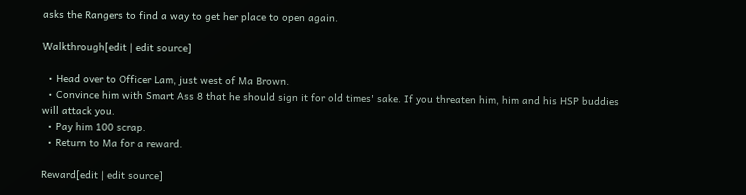asks the Rangers to find a way to get her place to open again.

Walkthrough[edit | edit source]

  • Head over to Officer Lam, just west of Ma Brown.
  • Convince him with Smart Ass 8 that he should sign it for old times' sake. If you threaten him, him and his HSP buddies will attack you.
  • Pay him 100 scrap.
  • Return to Ma for a reward.

Reward[edit | edit source]